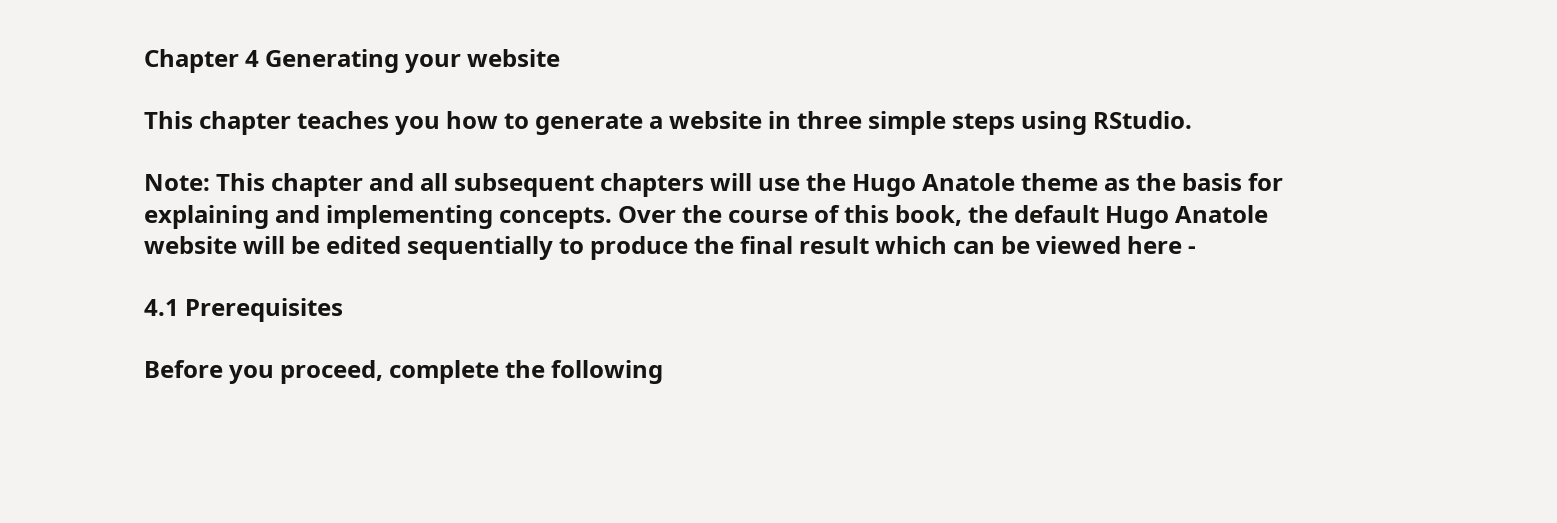Chapter 4 Generating your website

This chapter teaches you how to generate a website in three simple steps using RStudio.

Note: This chapter and all subsequent chapters will use the Hugo Anatole theme as the basis for explaining and implementing concepts. Over the course of this book, the default Hugo Anatole website will be edited sequentially to produce the final result which can be viewed here -

4.1 Prerequisites

Before you proceed, complete the following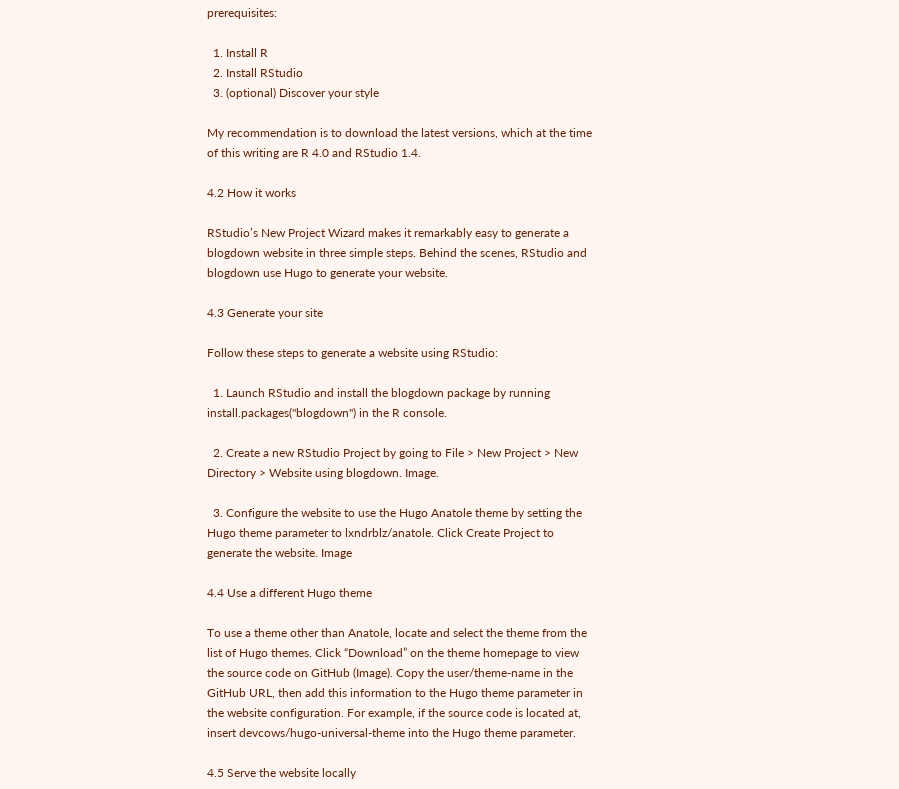prerequisites:

  1. Install R
  2. Install RStudio
  3. (optional) Discover your style

My recommendation is to download the latest versions, which at the time of this writing are R 4.0 and RStudio 1.4.

4.2 How it works

RStudio’s New Project Wizard makes it remarkably easy to generate a blogdown website in three simple steps. Behind the scenes, RStudio and blogdown use Hugo to generate your website.

4.3 Generate your site

Follow these steps to generate a website using RStudio:

  1. Launch RStudio and install the blogdown package by running install.packages("blogdown") in the R console.

  2. Create a new RStudio Project by going to File > New Project > New Directory > Website using blogdown. Image.

  3. Configure the website to use the Hugo Anatole theme by setting the Hugo theme parameter to lxndrblz/anatole. Click Create Project to generate the website. Image

4.4 Use a different Hugo theme

To use a theme other than Anatole, locate and select the theme from the list of Hugo themes. Click “Download” on the theme homepage to view the source code on GitHub (Image). Copy the user/theme-name in the GitHub URL, then add this information to the Hugo theme parameter in the website configuration. For example, if the source code is located at, insert devcows/hugo-universal-theme into the Hugo theme parameter.

4.5 Serve the website locally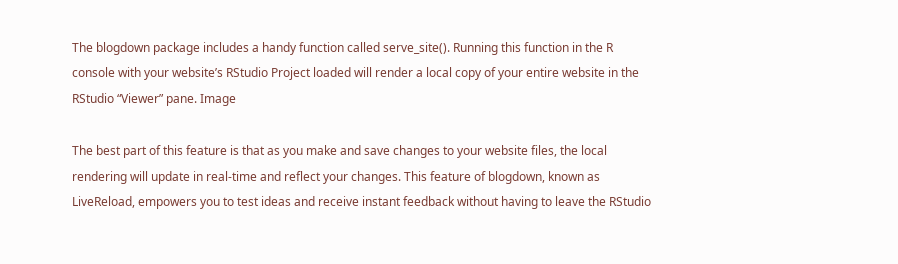The blogdown package includes a handy function called serve_site(). Running this function in the R console with your website’s RStudio Project loaded will render a local copy of your entire website in the RStudio “Viewer” pane. Image

The best part of this feature is that as you make and save changes to your website files, the local rendering will update in real-time and reflect your changes. This feature of blogdown, known as LiveReload, empowers you to test ideas and receive instant feedback without having to leave the RStudio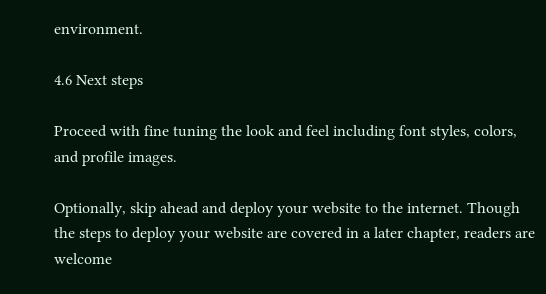environment.

4.6 Next steps

Proceed with fine tuning the look and feel including font styles, colors, and profile images.

Optionally, skip ahead and deploy your website to the internet. Though the steps to deploy your website are covered in a later chapter, readers are welcome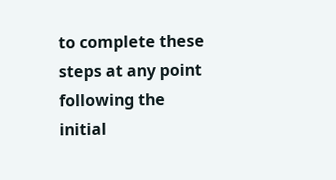to complete these steps at any point following the initial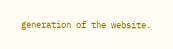generation of the website.